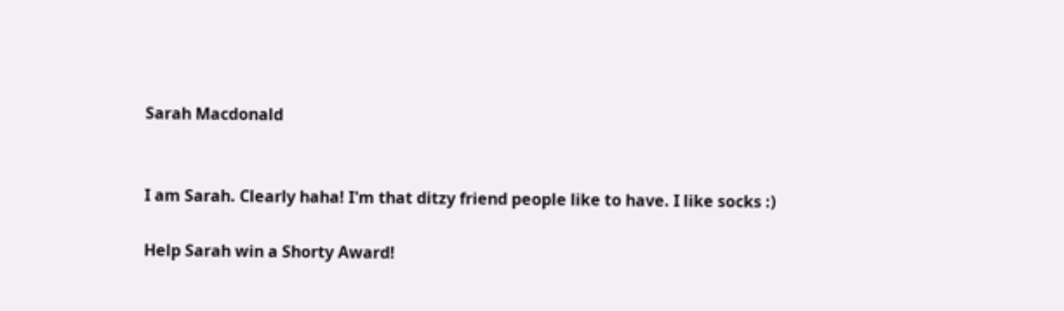Sarah Macdonald


I am Sarah. Clearly haha! I'm that ditzy friend people like to have. I like socks :)

Help Sarah win a Shorty Award!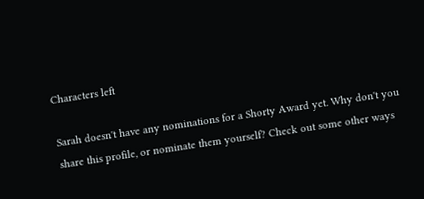Characters left

Sarah doesn't have any nominations for a Shorty Award yet. Why don't you share this profile, or nominate them yourself? Check out some other ways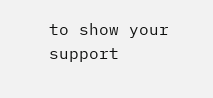to show your support